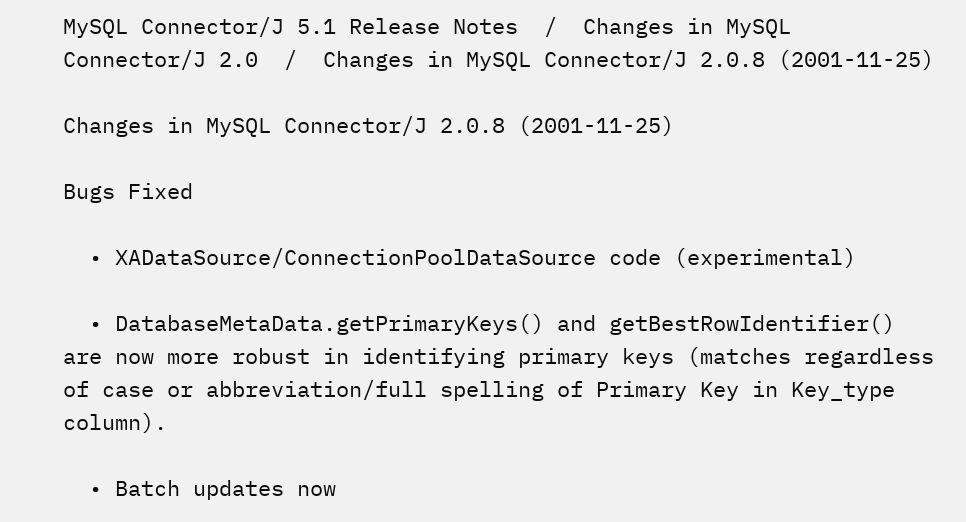MySQL Connector/J 5.1 Release Notes  /  Changes in MySQL Connector/J 2.0  /  Changes in MySQL Connector/J 2.0.8 (2001-11-25)

Changes in MySQL Connector/J 2.0.8 (2001-11-25)

Bugs Fixed

  • XADataSource/ConnectionPoolDataSource code (experimental)

  • DatabaseMetaData.getPrimaryKeys() and getBestRowIdentifier() are now more robust in identifying primary keys (matches regardless of case or abbreviation/full spelling of Primary Key in Key_type column).

  • Batch updates now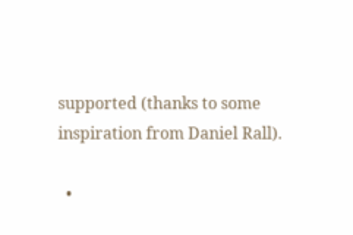supported (thanks to some inspiration from Daniel Rall).

  •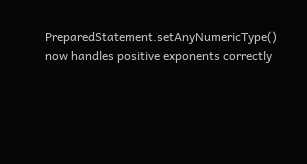PreparedStatement.setAnyNumericType() now handles positive exponents correctly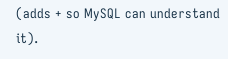(adds + so MySQL can understand it).